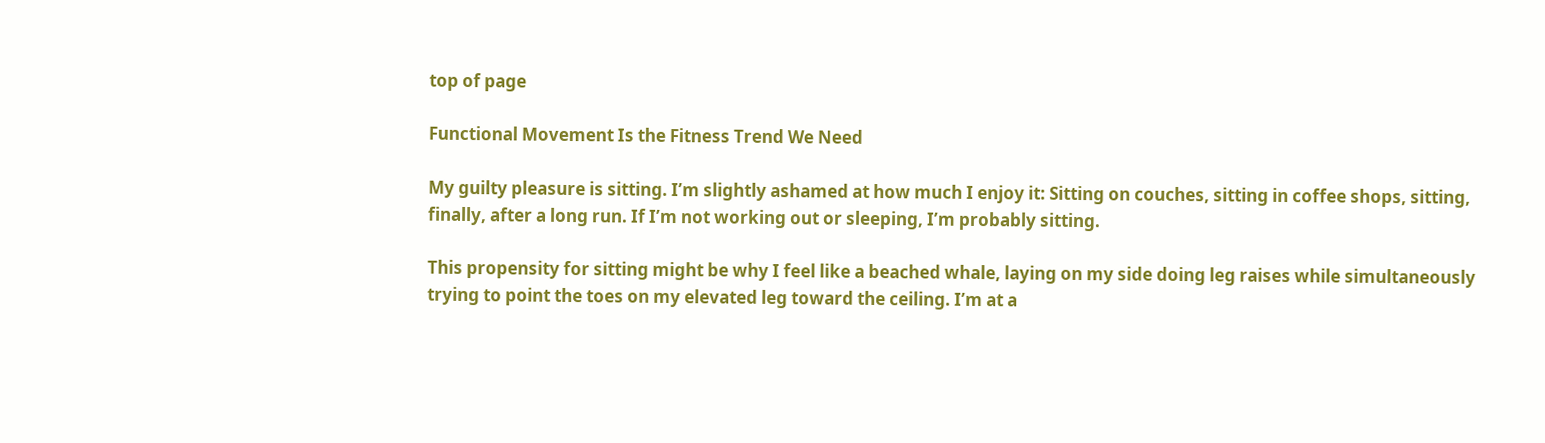top of page

Functional Movement Is the Fitness Trend We Need

My guilty pleasure is sitting. I’m slightly ashamed at how much I enjoy it: Sitting on couches, sitting in coffee shops, sitting, finally, after a long run. If I’m not working out or sleeping, I’m probably sitting.

This propensity for sitting might be why I feel like a beached whale, laying on my side doing leg raises while simultaneously trying to point the toes on my elevated leg toward the ceiling. I’m at a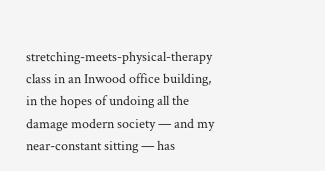stretching-meets-physical-therapy class in an Inwood office building, in the hopes of undoing all the damage modern society — and my near-constant sitting — has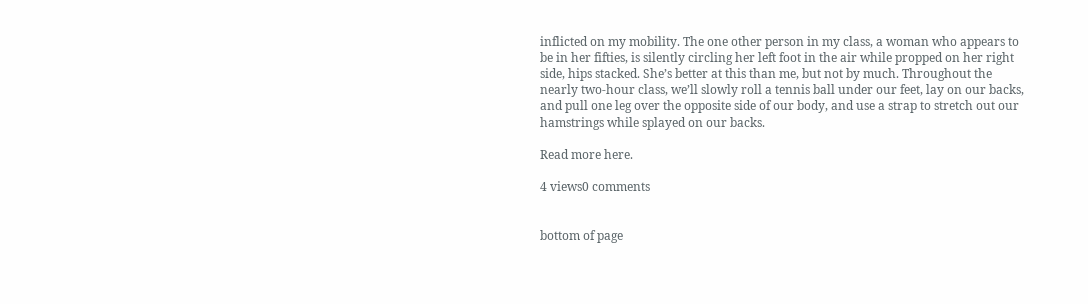inflicted on my mobility. The one other person in my class, a woman who appears to be in her fifties, is silently circling her left foot in the air while propped on her right side, hips stacked. She’s better at this than me, but not by much. Throughout the nearly two-hour class, we’ll slowly roll a tennis ball under our feet, lay on our backs, and pull one leg over the opposite side of our body, and use a strap to stretch out our hamstrings while splayed on our backs.

Read more here.

4 views0 comments


bottom of page